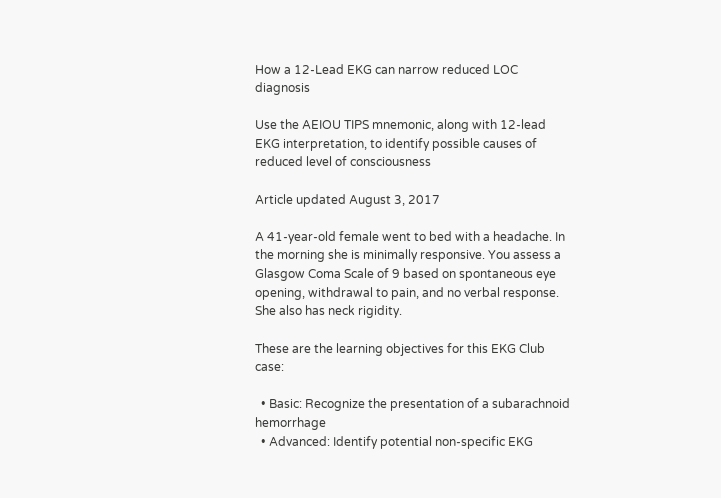How a 12-Lead EKG can narrow reduced LOC diagnosis

Use the AEIOU TIPS mnemonic, along with 12-lead EKG interpretation, to identify possible causes of reduced level of consciousness

Article updated August 3, 2017

A 41-year-old female went to bed with a headache. In the morning she is minimally responsive. You assess a Glasgow Coma Scale of 9 based on spontaneous eye opening, withdrawal to pain, and no verbal response. She also has neck rigidity.

These are the learning objectives for this EKG Club case:

  • Basic: Recognize the presentation of a subarachnoid hemorrhage
  • Advanced: Identify potential non-specific EKG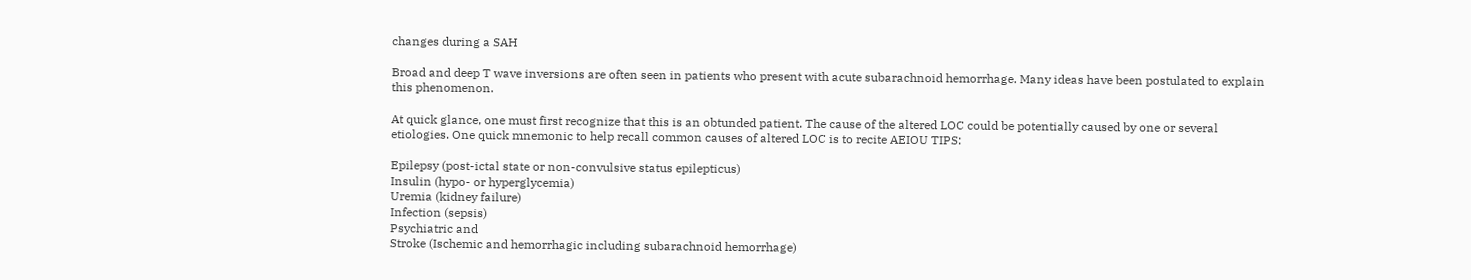changes during a SAH

Broad and deep T wave inversions are often seen in patients who present with acute subarachnoid hemorrhage. Many ideas have been postulated to explain this phenomenon.

At quick glance, one must first recognize that this is an obtunded patient. The cause of the altered LOC could be potentially caused by one or several etiologies. One quick mnemonic to help recall common causes of altered LOC is to recite AEIOU TIPS:

Epilepsy (post-ictal state or non-convulsive status epilepticus)
Insulin (hypo- or hyperglycemia)
Uremia (kidney failure)
Infection (sepsis)
Psychiatric and
Stroke (Ischemic and hemorrhagic including subarachnoid hemorrhage)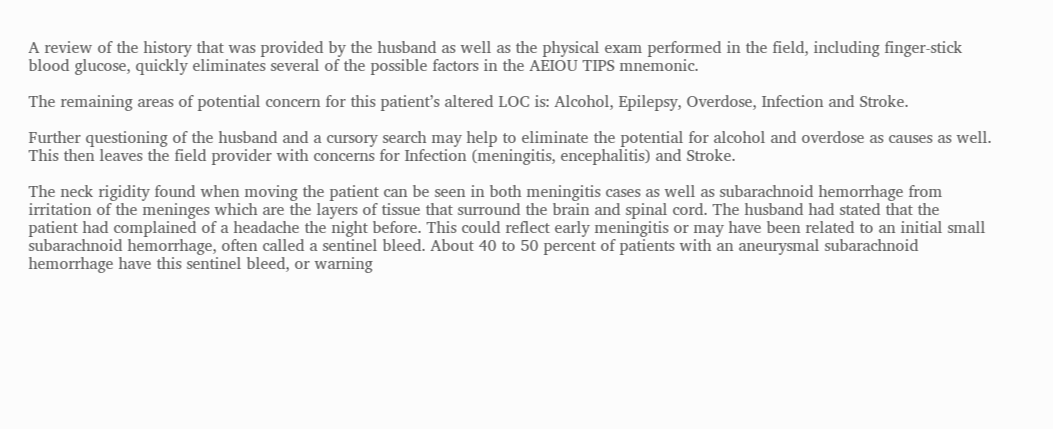A review of the history that was provided by the husband as well as the physical exam performed in the field, including finger-stick blood glucose, quickly eliminates several of the possible factors in the AEIOU TIPS mnemonic.

The remaining areas of potential concern for this patient’s altered LOC is: Alcohol, Epilepsy, Overdose, Infection and Stroke.

Further questioning of the husband and a cursory search may help to eliminate the potential for alcohol and overdose as causes as well. This then leaves the field provider with concerns for Infection (meningitis, encephalitis) and Stroke.

The neck rigidity found when moving the patient can be seen in both meningitis cases as well as subarachnoid hemorrhage from irritation of the meninges which are the layers of tissue that surround the brain and spinal cord. The husband had stated that the patient had complained of a headache the night before. This could reflect early meningitis or may have been related to an initial small subarachnoid hemorrhage, often called a sentinel bleed. About 40 to 50 percent of patients with an aneurysmal subarachnoid hemorrhage have this sentinel bleed, or warning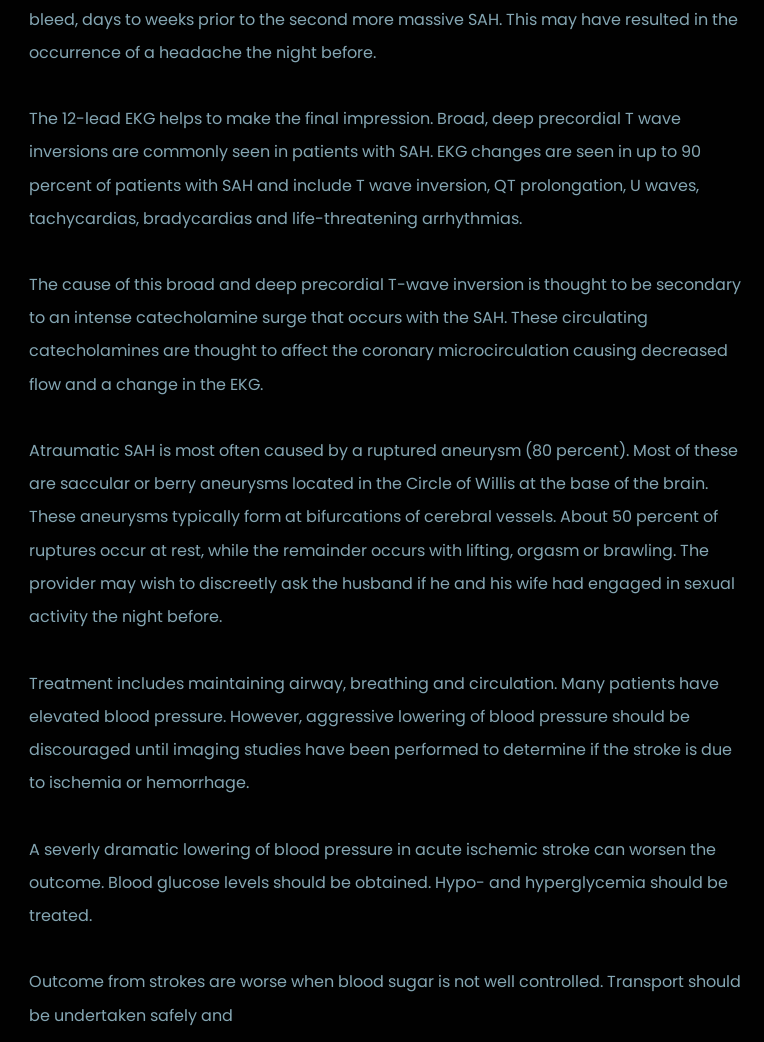bleed, days to weeks prior to the second more massive SAH. This may have resulted in the occurrence of a headache the night before.

The 12-lead EKG helps to make the final impression. Broad, deep precordial T wave inversions are commonly seen in patients with SAH. EKG changes are seen in up to 90 percent of patients with SAH and include T wave inversion, QT prolongation, U waves, tachycardias, bradycardias and life-threatening arrhythmias.

The cause of this broad and deep precordial T-wave inversion is thought to be secondary to an intense catecholamine surge that occurs with the SAH. These circulating catecholamines are thought to affect the coronary microcirculation causing decreased flow and a change in the EKG.

Atraumatic SAH is most often caused by a ruptured aneurysm (80 percent). Most of these are saccular or berry aneurysms located in the Circle of Willis at the base of the brain. These aneurysms typically form at bifurcations of cerebral vessels. About 50 percent of ruptures occur at rest, while the remainder occurs with lifting, orgasm or brawling. The provider may wish to discreetly ask the husband if he and his wife had engaged in sexual activity the night before.

Treatment includes maintaining airway, breathing and circulation. Many patients have elevated blood pressure. However, aggressive lowering of blood pressure should be discouraged until imaging studies have been performed to determine if the stroke is due to ischemia or hemorrhage.

A severly dramatic lowering of blood pressure in acute ischemic stroke can worsen the outcome. Blood glucose levels should be obtained. Hypo- and hyperglycemia should be treated.

Outcome from strokes are worse when blood sugar is not well controlled. Transport should be undertaken safely and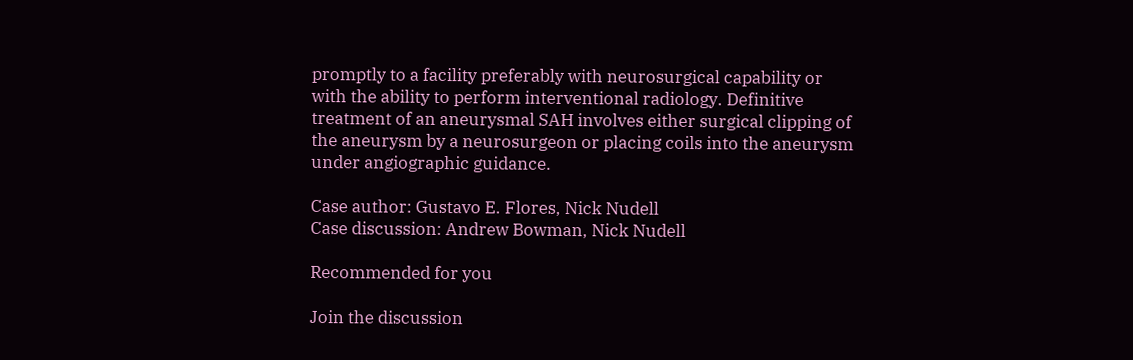promptly to a facility preferably with neurosurgical capability or with the ability to perform interventional radiology. Definitive treatment of an aneurysmal SAH involves either surgical clipping of the aneurysm by a neurosurgeon or placing coils into the aneurysm under angiographic guidance.

Case author: Gustavo E. Flores, Nick Nudell
Case discussion: Andrew Bowman, Nick Nudell

Recommended for you

Join the discussion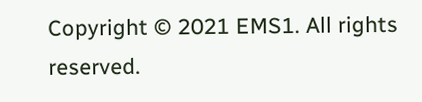Copyright © 2021 EMS1. All rights reserved.